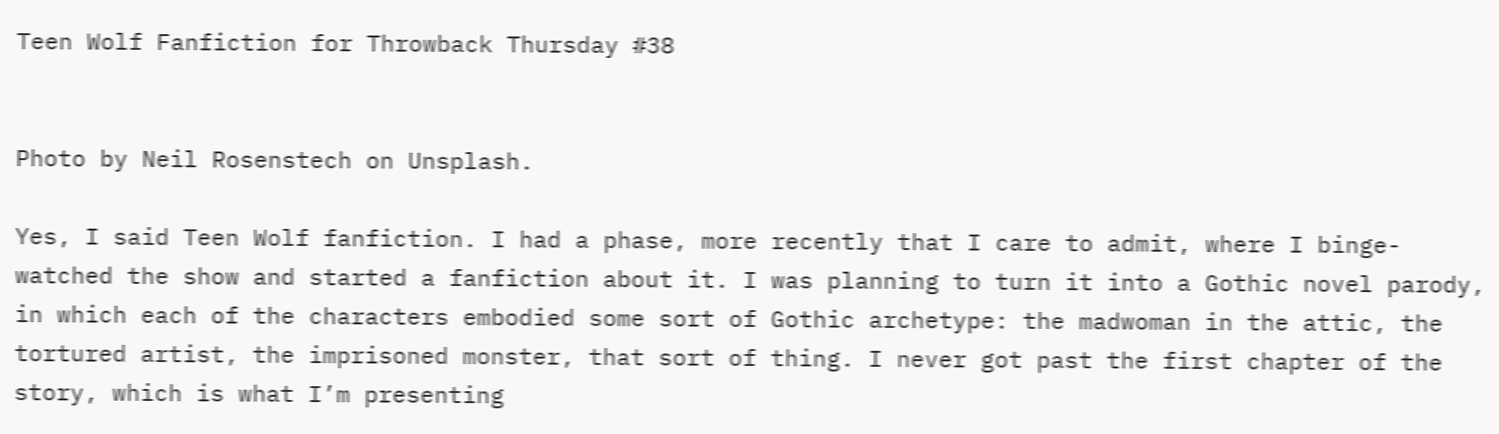Teen Wolf Fanfiction for Throwback Thursday #38


Photo by Neil Rosenstech on Unsplash.

Yes, I said Teen Wolf fanfiction. I had a phase, more recently that I care to admit, where I binge-watched the show and started a fanfiction about it. I was planning to turn it into a Gothic novel parody, in which each of the characters embodied some sort of Gothic archetype: the madwoman in the attic, the tortured artist, the imprisoned monster, that sort of thing. I never got past the first chapter of the story, which is what I’m presenting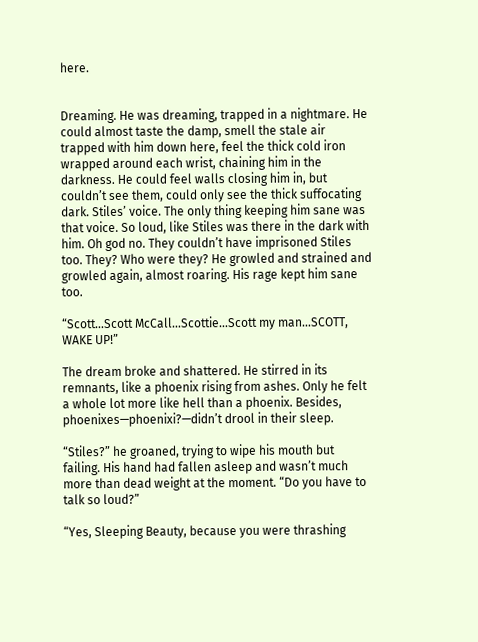here.


Dreaming. He was dreaming, trapped in a nightmare. He could almost taste the damp, smell the stale air trapped with him down here, feel the thick cold iron wrapped around each wrist, chaining him in the darkness. He could feel walls closing him in, but couldn’t see them, could only see the thick suffocating dark. Stiles’ voice. The only thing keeping him sane was that voice. So loud, like Stiles was there in the dark with him. Oh god no. They couldn’t have imprisoned Stiles too. They? Who were they? He growled and strained and growled again, almost roaring. His rage kept him sane too.

“Scott…Scott McCall…Scottie…Scott my man…SCOTT, WAKE UP!”

The dream broke and shattered. He stirred in its remnants, like a phoenix rising from ashes. Only he felt a whole lot more like hell than a phoenix. Besides, phoenixes—phoenixi?—didn’t drool in their sleep.

“Stiles?” he groaned, trying to wipe his mouth but failing. His hand had fallen asleep and wasn’t much more than dead weight at the moment. “Do you have to talk so loud?”

“Yes, Sleeping Beauty, because you were thrashing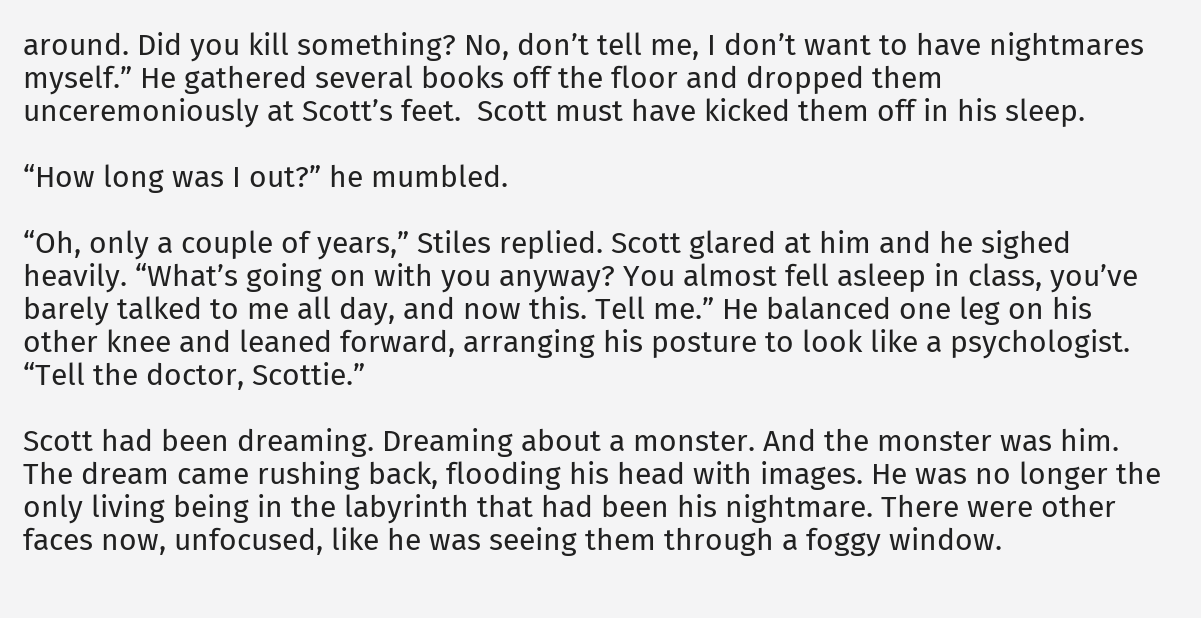around. Did you kill something? No, don’t tell me, I don’t want to have nightmares myself.” He gathered several books off the floor and dropped them unceremoniously at Scott’s feet.  Scott must have kicked them off in his sleep.

“How long was I out?” he mumbled.

“Oh, only a couple of years,” Stiles replied. Scott glared at him and he sighed heavily. “What’s going on with you anyway? You almost fell asleep in class, you’ve barely talked to me all day, and now this. Tell me.” He balanced one leg on his other knee and leaned forward, arranging his posture to look like a psychologist. “Tell the doctor, Scottie.”

Scott had been dreaming. Dreaming about a monster. And the monster was him. The dream came rushing back, flooding his head with images. He was no longer the only living being in the labyrinth that had been his nightmare. There were other faces now, unfocused, like he was seeing them through a foggy window.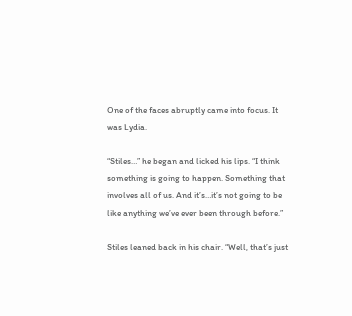One of the faces abruptly came into focus. It was Lydia.

“Stiles…” he began and licked his lips. “I think something is going to happen. Something that involves all of us. And it’s…it’s not going to be like anything we’ve ever been through before.”

Stiles leaned back in his chair. “Well, that’s just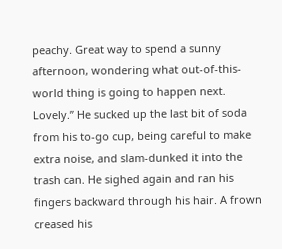peachy. Great way to spend a sunny afternoon, wondering what out-of-this-world thing is going to happen next. Lovely.” He sucked up the last bit of soda from his to-go cup, being careful to make extra noise, and slam-dunked it into the trash can. He sighed again and ran his fingers backward through his hair. A frown creased his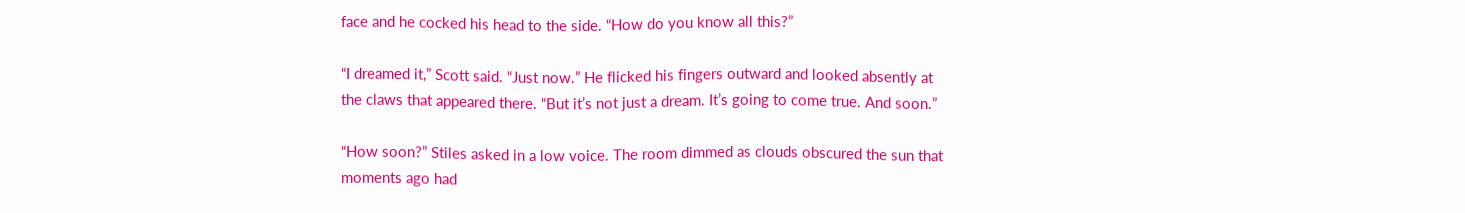face and he cocked his head to the side. “How do you know all this?”

“I dreamed it,” Scott said. “Just now.” He flicked his fingers outward and looked absently at the claws that appeared there. “But it’s not just a dream. It’s going to come true. And soon.”

“How soon?” Stiles asked in a low voice. The room dimmed as clouds obscured the sun that moments ago had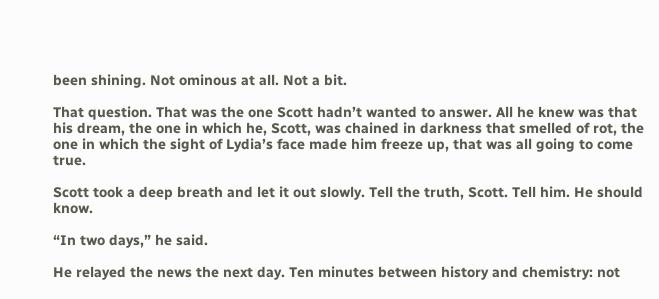been shining. Not ominous at all. Not a bit.

That question. That was the one Scott hadn’t wanted to answer. All he knew was that his dream, the one in which he, Scott, was chained in darkness that smelled of rot, the one in which the sight of Lydia’s face made him freeze up, that was all going to come true.

Scott took a deep breath and let it out slowly. Tell the truth, Scott. Tell him. He should know.

“In two days,” he said.

He relayed the news the next day. Ten minutes between history and chemistry: not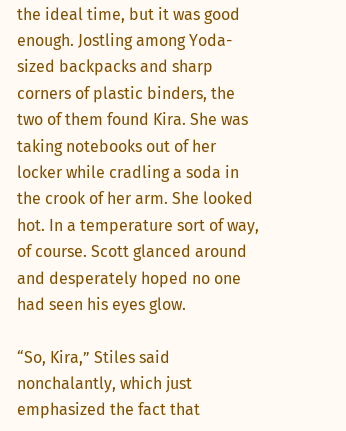the ideal time, but it was good enough. Jostling among Yoda-sized backpacks and sharp corners of plastic binders, the two of them found Kira. She was taking notebooks out of her locker while cradling a soda in the crook of her arm. She looked hot. In a temperature sort of way, of course. Scott glanced around and desperately hoped no one had seen his eyes glow.

“So, Kira,” Stiles said nonchalantly, which just emphasized the fact that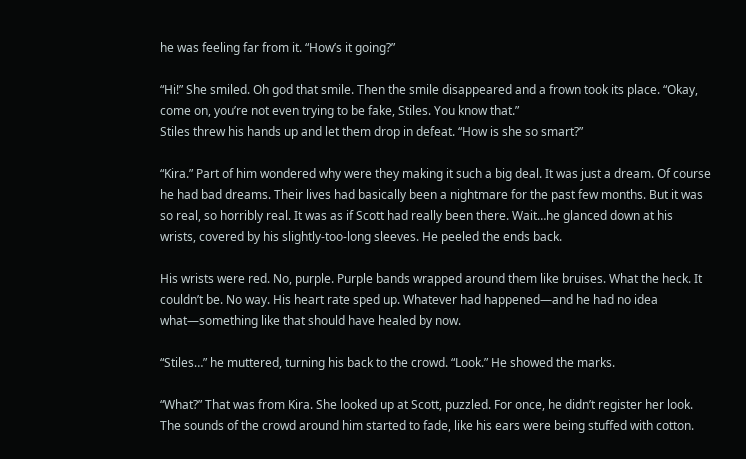he was feeling far from it. “How’s it going?”

“Hi!” She smiled. Oh god that smile. Then the smile disappeared and a frown took its place. “Okay, come on, you’re not even trying to be fake, Stiles. You know that.”
Stiles threw his hands up and let them drop in defeat. “How is she so smart?”

“Kira.” Part of him wondered why were they making it such a big deal. It was just a dream. Of course he had bad dreams. Their lives had basically been a nightmare for the past few months. But it was so real, so horribly real. It was as if Scott had really been there. Wait…he glanced down at his wrists, covered by his slightly-too-long sleeves. He peeled the ends back.

His wrists were red. No, purple. Purple bands wrapped around them like bruises. What the heck. It couldn’t be. No way. His heart rate sped up. Whatever had happened—and he had no idea what—something like that should have healed by now.

“Stiles…” he muttered, turning his back to the crowd. “Look.” He showed the marks.

“What?” That was from Kira. She looked up at Scott, puzzled. For once, he didn’t register her look. The sounds of the crowd around him started to fade, like his ears were being stuffed with cotton.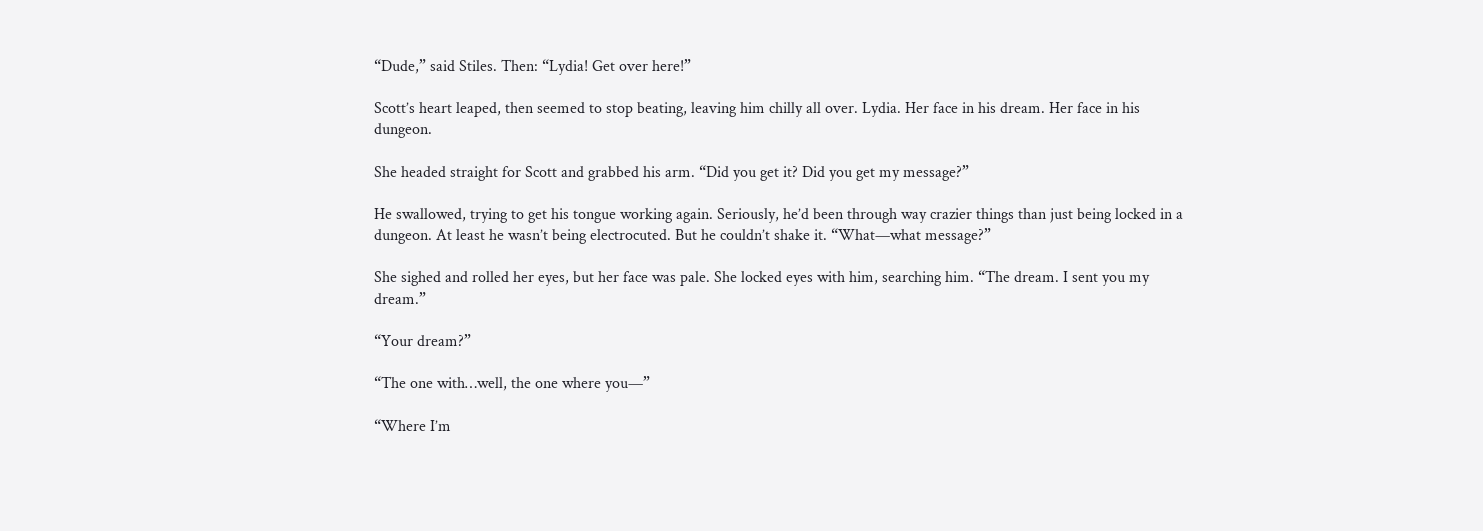“Dude,” said Stiles. Then: “Lydia! Get over here!”

Scott’s heart leaped, then seemed to stop beating, leaving him chilly all over. Lydia. Her face in his dream. Her face in his dungeon.

She headed straight for Scott and grabbed his arm. “Did you get it? Did you get my message?”

He swallowed, trying to get his tongue working again. Seriously, he’d been through way crazier things than just being locked in a dungeon. At least he wasn’t being electrocuted. But he couldn’t shake it. “What—what message?”

She sighed and rolled her eyes, but her face was pale. She locked eyes with him, searching him. “The dream. I sent you my dream.”

“Your dream?”

“The one with…well, the one where you—”

“Where I’m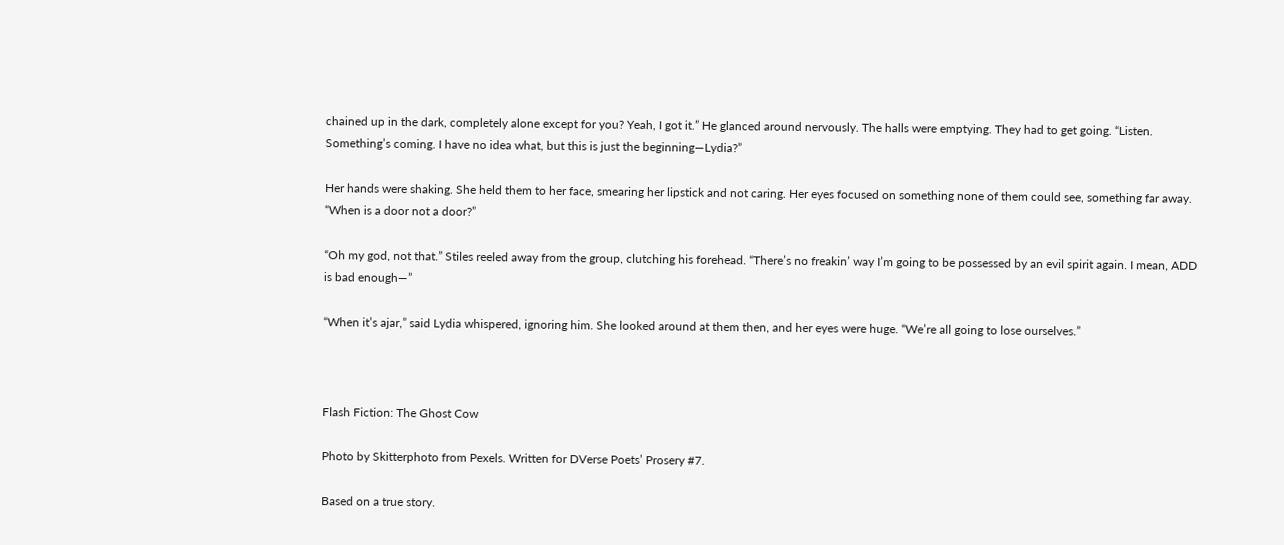chained up in the dark, completely alone except for you? Yeah, I got it.” He glanced around nervously. The halls were emptying. They had to get going. “Listen. Something’s coming. I have no idea what, but this is just the beginning—Lydia?”

Her hands were shaking. She held them to her face, smearing her lipstick and not caring. Her eyes focused on something none of them could see, something far away. “When is a door not a door?”

“Oh my god, not that.” Stiles reeled away from the group, clutching his forehead. “There’s no freakin’ way I’m going to be possessed by an evil spirit again. I mean, ADD is bad enough—”

“When it’s ajar,” said Lydia whispered, ignoring him. She looked around at them then, and her eyes were huge. “We’re all going to lose ourselves.”



Flash Fiction: The Ghost Cow

Photo by Skitterphoto from Pexels. Written for DVerse Poets’ Prosery #7.

Based on a true story.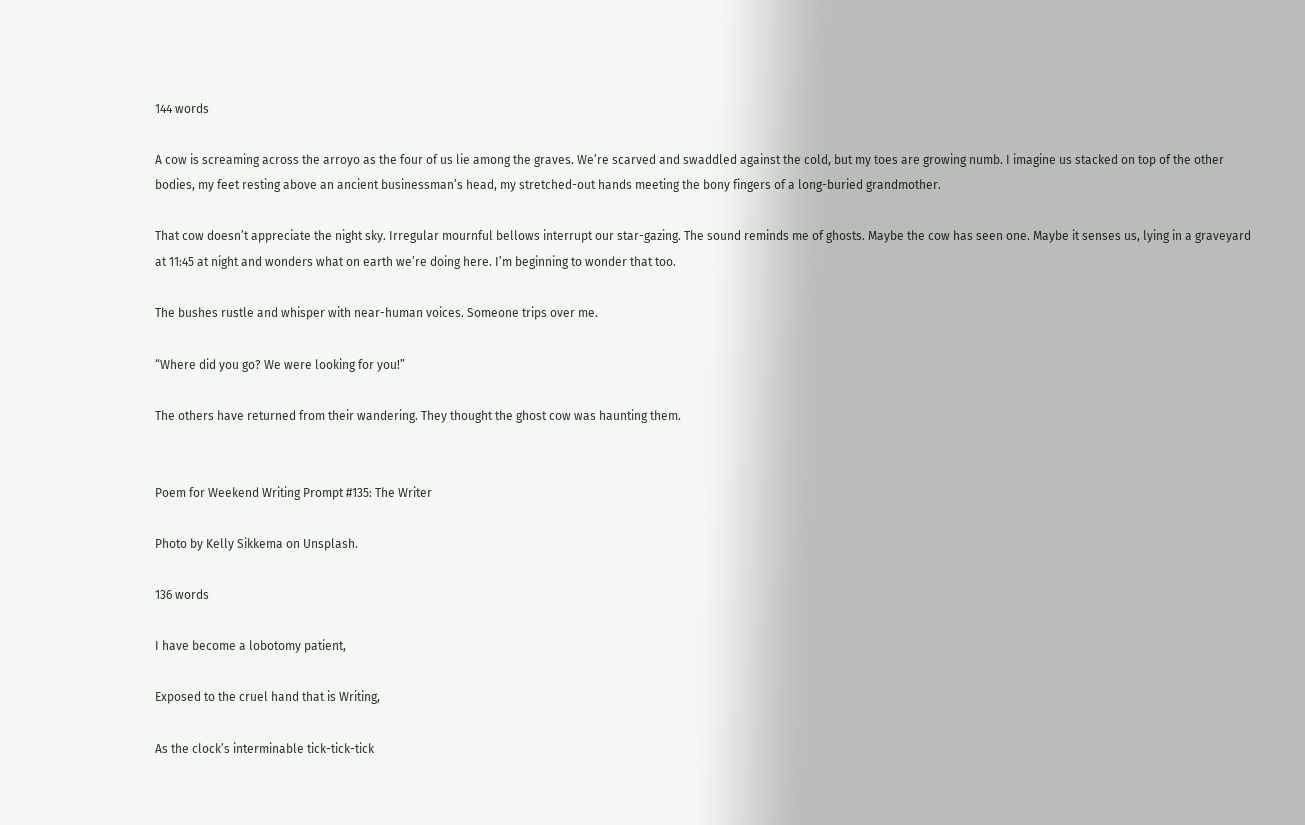144 words

A cow is screaming across the arroyo as the four of us lie among the graves. We’re scarved and swaddled against the cold, but my toes are growing numb. I imagine us stacked on top of the other bodies, my feet resting above an ancient businessman’s head, my stretched-out hands meeting the bony fingers of a long-buried grandmother.

That cow doesn’t appreciate the night sky. Irregular mournful bellows interrupt our star-gazing. The sound reminds me of ghosts. Maybe the cow has seen one. Maybe it senses us, lying in a graveyard at 11:45 at night and wonders what on earth we’re doing here. I’m beginning to wonder that too.

The bushes rustle and whisper with near-human voices. Someone trips over me.

“Where did you go? We were looking for you!”

The others have returned from their wandering. They thought the ghost cow was haunting them.


Poem for Weekend Writing Prompt #135: The Writer

Photo by Kelly Sikkema on Unsplash.

136 words

I have become a lobotomy patient,

Exposed to the cruel hand that is Writing,

As the clock’s interminable tick-tick-tick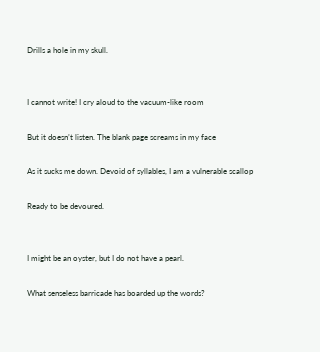Drills a hole in my skull.


I cannot write! I cry aloud to the vacuum-like room

But it doesn’t listen. The blank page screams in my face

As it sucks me down. Devoid of syllables, I am a vulnerable scallop

Ready to be devoured.


I might be an oyster, but I do not have a pearl.

What senseless barricade has boarded up the words?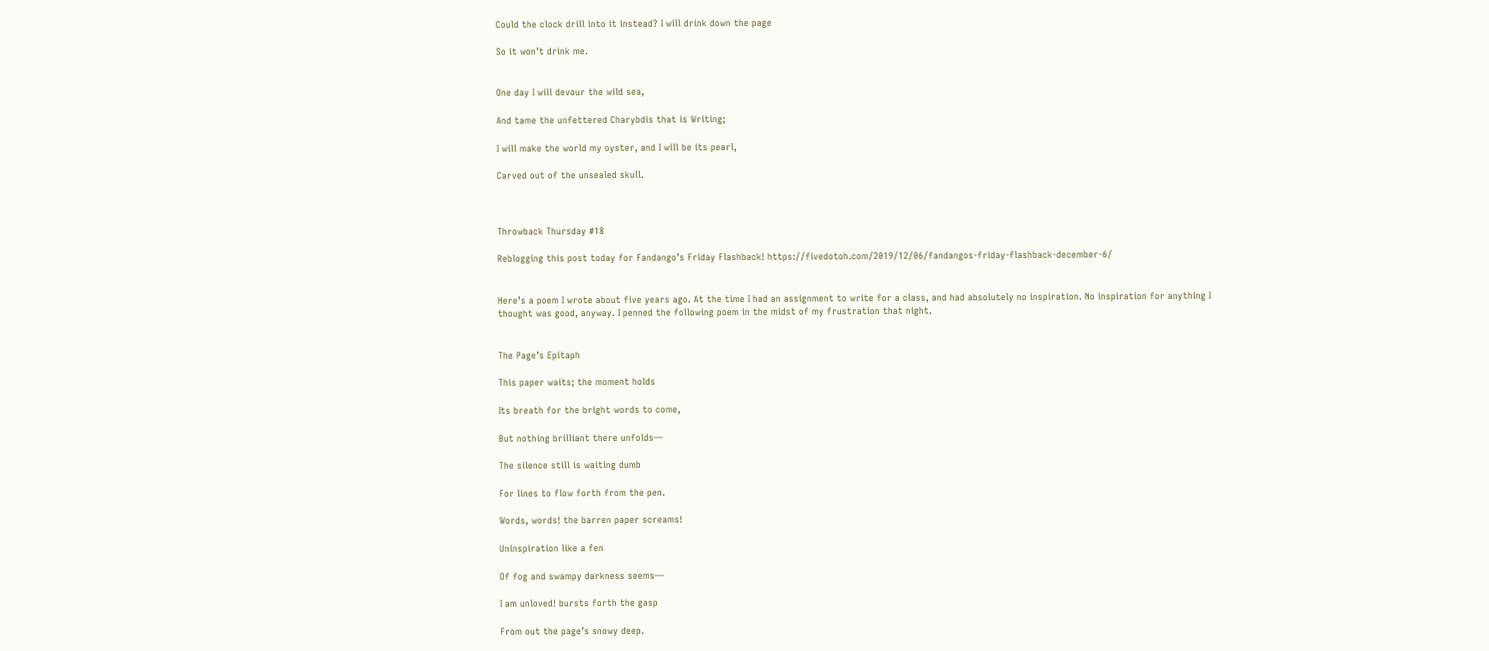Could the clock drill into it instead? I will drink down the page

So it won’t drink me.


One day I will devour the wild sea,

And tame the unfettered Charybdis that is Writing;

I will make the world my oyster, and I will be its pearl,

Carved out of the unsealed skull.



Throwback Thursday #18

Reblogging this post today for Fandango’s Friday Flashback! https://fivedotoh.com/2019/12/06/fandangos-friday-flashback-december-6/


Here’s a poem I wrote about five years ago. At the time I had an assignment to write for a class, and had absolutely no inspiration. No inspiration for anything I thought was good, anyway. I penned the following poem in the midst of my frustration that night.


The Page’s Epitaph

This paper waits; the moment holds

Its breath for the bright words to come,

But nothing brilliant there unfolds—

The silence still is waiting dumb

For lines to flow forth from the pen.

Words, words! the barren paper screams!

Uninspiration like a fen

Of fog and swampy darkness seems—

I am unloved! bursts forth the gasp

From out the page’s snowy deep.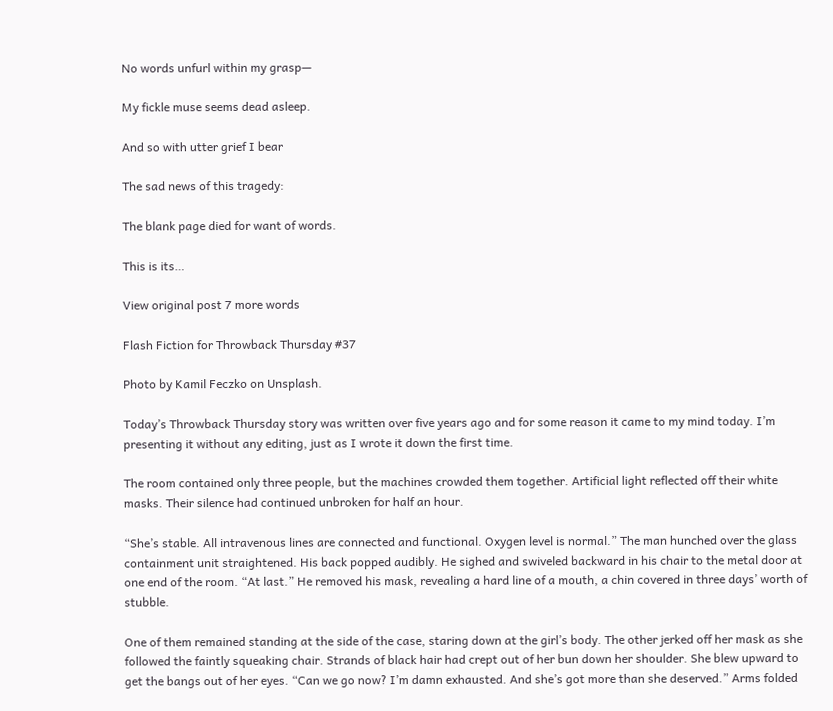No words unfurl within my grasp—

My fickle muse seems dead asleep.

And so with utter grief I bear

The sad news of this tragedy:

The blank page died for want of words.

This is its…

View original post 7 more words

Flash Fiction for Throwback Thursday #37

Photo by Kamil Feczko on Unsplash.

Today’s Throwback Thursday story was written over five years ago and for some reason it came to my mind today. I’m presenting it without any editing, just as I wrote it down the first time.

The room contained only three people, but the machines crowded them together. Artificial light reflected off their white masks. Their silence had continued unbroken for half an hour.

“She’s stable. All intravenous lines are connected and functional. Oxygen level is normal.” The man hunched over the glass containment unit straightened. His back popped audibly. He sighed and swiveled backward in his chair to the metal door at one end of the room. “At last.” He removed his mask, revealing a hard line of a mouth, a chin covered in three days’ worth of stubble.

One of them remained standing at the side of the case, staring down at the girl’s body. The other jerked off her mask as she followed the faintly squeaking chair. Strands of black hair had crept out of her bun down her shoulder. She blew upward to get the bangs out of her eyes. “Can we go now? I’m damn exhausted. And she’s got more than she deserved.” Arms folded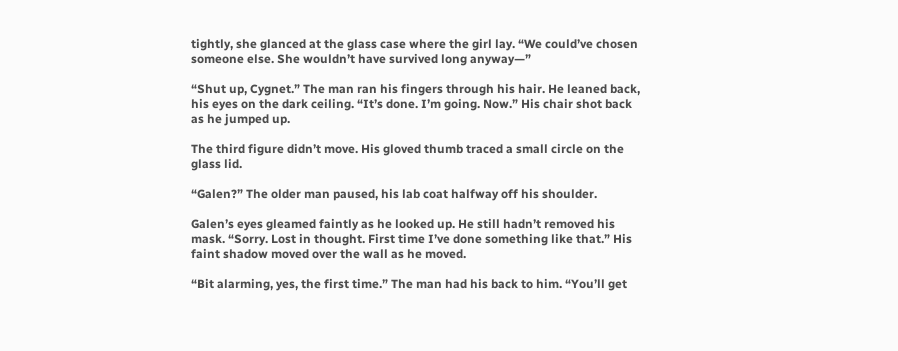tightly, she glanced at the glass case where the girl lay. “We could’ve chosen someone else. She wouldn’t have survived long anyway—”

“Shut up, Cygnet.” The man ran his fingers through his hair. He leaned back, his eyes on the dark ceiling. “It’s done. I’m going. Now.” His chair shot back as he jumped up.

The third figure didn’t move. His gloved thumb traced a small circle on the glass lid.

“Galen?” The older man paused, his lab coat halfway off his shoulder.

Galen’s eyes gleamed faintly as he looked up. He still hadn’t removed his mask. “Sorry. Lost in thought. First time I’ve done something like that.” His faint shadow moved over the wall as he moved.

“Bit alarming, yes, the first time.” The man had his back to him. “You’ll get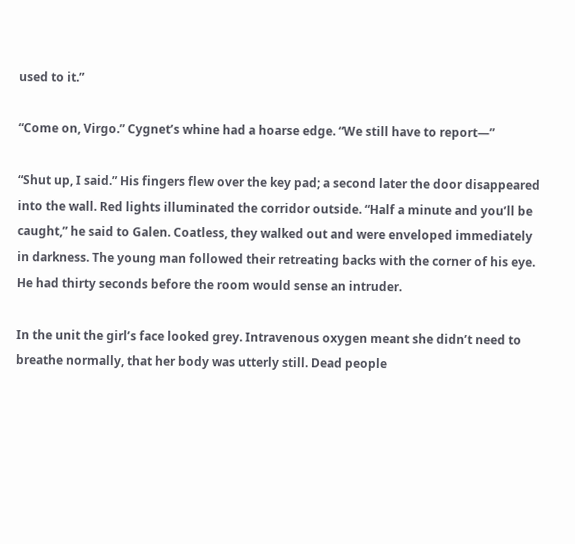used to it.”

“Come on, Virgo.” Cygnet’s whine had a hoarse edge. “We still have to report—”

“Shut up, I said.” His fingers flew over the key pad; a second later the door disappeared into the wall. Red lights illuminated the corridor outside. “Half a minute and you’ll be caught,” he said to Galen. Coatless, they walked out and were enveloped immediately in darkness. The young man followed their retreating backs with the corner of his eye. He had thirty seconds before the room would sense an intruder.

In the unit the girl’s face looked grey. Intravenous oxygen meant she didn’t need to breathe normally, that her body was utterly still. Dead people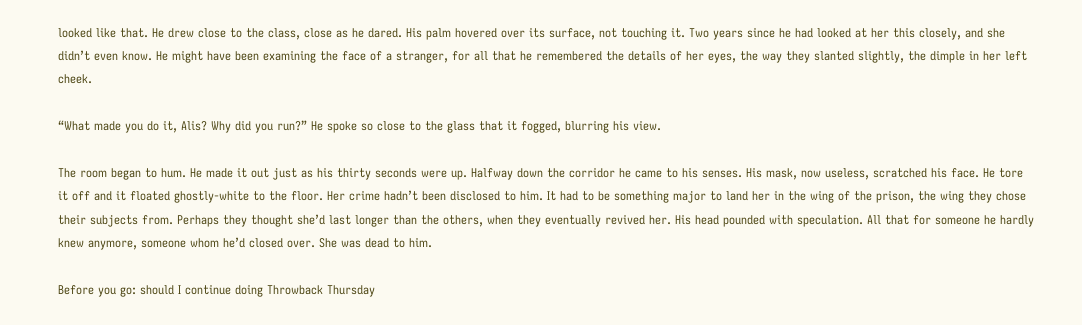looked like that. He drew close to the class, close as he dared. His palm hovered over its surface, not touching it. Two years since he had looked at her this closely, and she didn’t even know. He might have been examining the face of a stranger, for all that he remembered the details of her eyes, the way they slanted slightly, the dimple in her left cheek.

“What made you do it, Alis? Why did you run?” He spoke so close to the glass that it fogged, blurring his view.

The room began to hum. He made it out just as his thirty seconds were up. Halfway down the corridor he came to his senses. His mask, now useless, scratched his face. He tore it off and it floated ghostly-white to the floor. Her crime hadn’t been disclosed to him. It had to be something major to land her in the wing of the prison, the wing they chose their subjects from. Perhaps they thought she’d last longer than the others, when they eventually revived her. His head pounded with speculation. All that for someone he hardly knew anymore, someone whom he’d closed over. She was dead to him.

Before you go: should I continue doing Throwback Thursday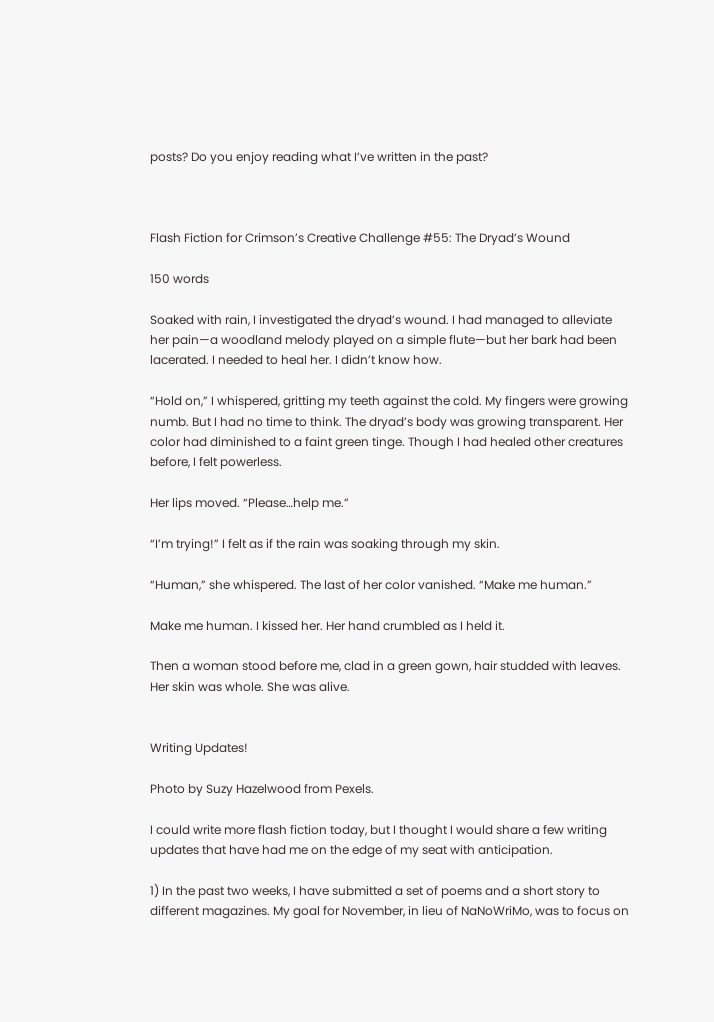posts? Do you enjoy reading what I’ve written in the past?



Flash Fiction for Crimson’s Creative Challenge #55: The Dryad’s Wound

150 words

Soaked with rain, I investigated the dryad’s wound. I had managed to alleviate her pain—a woodland melody played on a simple flute—but her bark had been lacerated. I needed to heal her. I didn’t know how.

“Hold on,” I whispered, gritting my teeth against the cold. My fingers were growing numb. But I had no time to think. The dryad’s body was growing transparent. Her color had diminished to a faint green tinge. Though I had healed other creatures before, I felt powerless.

Her lips moved. “Please…help me.”

“I’m trying!” I felt as if the rain was soaking through my skin.

“Human,” she whispered. The last of her color vanished. “Make me human.”

Make me human. I kissed her. Her hand crumbled as I held it.

Then a woman stood before me, clad in a green gown, hair studded with leaves. Her skin was whole. She was alive.


Writing Updates!

Photo by Suzy Hazelwood from Pexels.

I could write more flash fiction today, but I thought I would share a few writing updates that have had me on the edge of my seat with anticipation.

1) In the past two weeks, I have submitted a set of poems and a short story to different magazines. My goal for November, in lieu of NaNoWriMo, was to focus on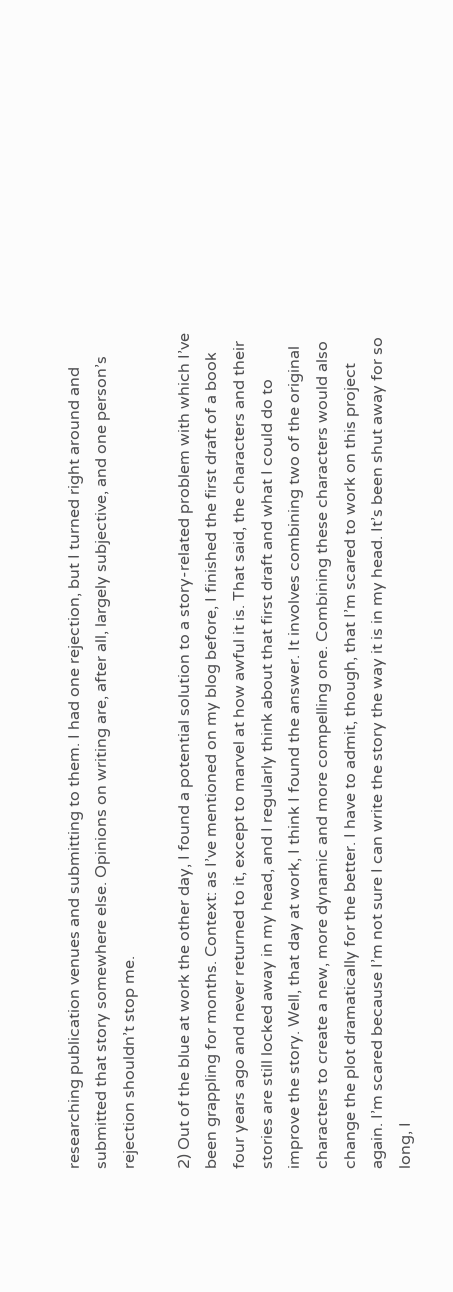researching publication venues and submitting to them. I had one rejection, but I turned right around and submitted that story somewhere else. Opinions on writing are, after all, largely subjective, and one person’s rejection shouldn’t stop me.

2) Out of the blue at work the other day, I found a potential solution to a story-related problem with which I’ve been grappling for months. Context: as I’ve mentioned on my blog before, I finished the first draft of a book four years ago and never returned to it, except to marvel at how awful it is. That said, the characters and their stories are still locked away in my head, and I regularly think about that first draft and what I could do to improve the story. Well, that day at work, I think I found the answer. It involves combining two of the original characters to create a new, more dynamic and more compelling one. Combining these characters would also change the plot dramatically for the better. I have to admit, though, that I’m scared to work on this project again. I’m scared because I’m not sure I can write the story the way it is in my head. It’s been shut away for so long, I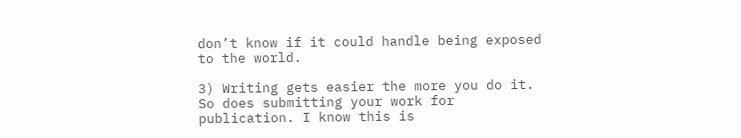don’t know if it could handle being exposed to the world.

3) Writing gets easier the more you do it. So does submitting your work for publication. I know this is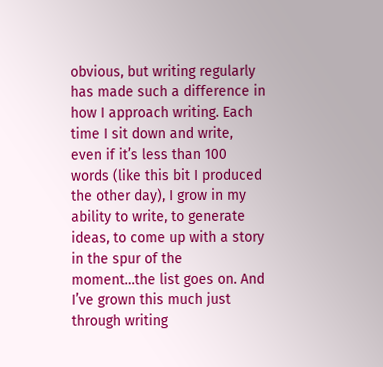obvious, but writing regularly has made such a difference in how I approach writing. Each time I sit down and write, even if it’s less than 100 words (like this bit I produced the other day), I grow in my ability to write, to generate ideas, to come up with a story in the spur of the moment…the list goes on. And I’ve grown this much just through writing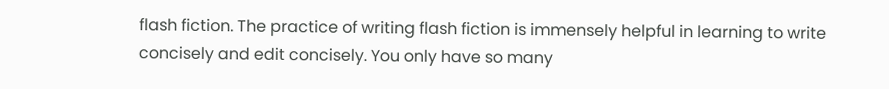flash fiction. The practice of writing flash fiction is immensely helpful in learning to write concisely and edit concisely. You only have so many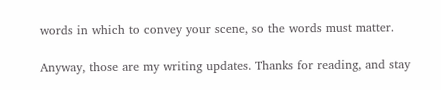words in which to convey your scene, so the words must matter.

Anyway, those are my writing updates. Thanks for reading, and stay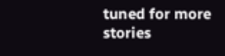tuned for more stories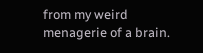from my weird menagerie of a brain.